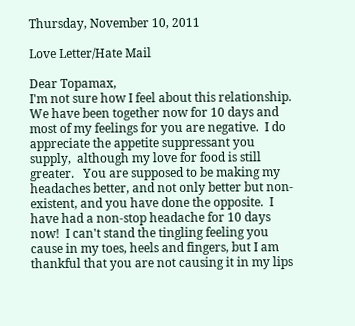Thursday, November 10, 2011

Love Letter/Hate Mail

Dear Topamax,
I'm not sure how I feel about this relationship.  We have been together now for 10 days and most of my feelings for you are negative.  I do appreciate the appetite suppressant you supply,  although my love for food is still greater.   You are supposed to be making my headaches better, and not only better but non-existent, and you have done the opposite.  I have had a non-stop headache for 10 days now!  I can't stand the tingling feeling you cause in my toes, heels and fingers, but I am thankful that you are not causing it in my lips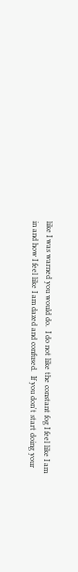like I was warned you would do.  I do not like the constant fog I feel like I am in and how I feel like I am dazed and confused.  If you don't start doing your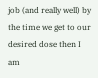job (and really well) by the time we get to our desired dose then I am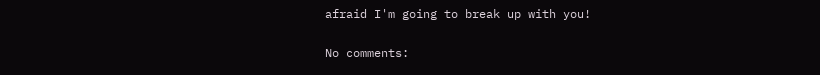afraid I'm going to break up with you!


No comments: